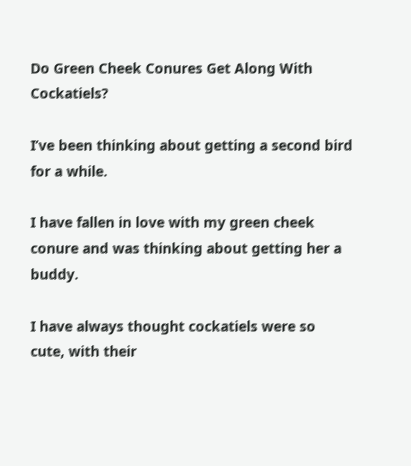Do Green Cheek Conures Get Along With Cockatiels?

I’ve been thinking about getting a second bird for a while.

I have fallen in love with my green cheek conure and was thinking about getting her a buddy.

I have always thought cockatiels were so cute, with their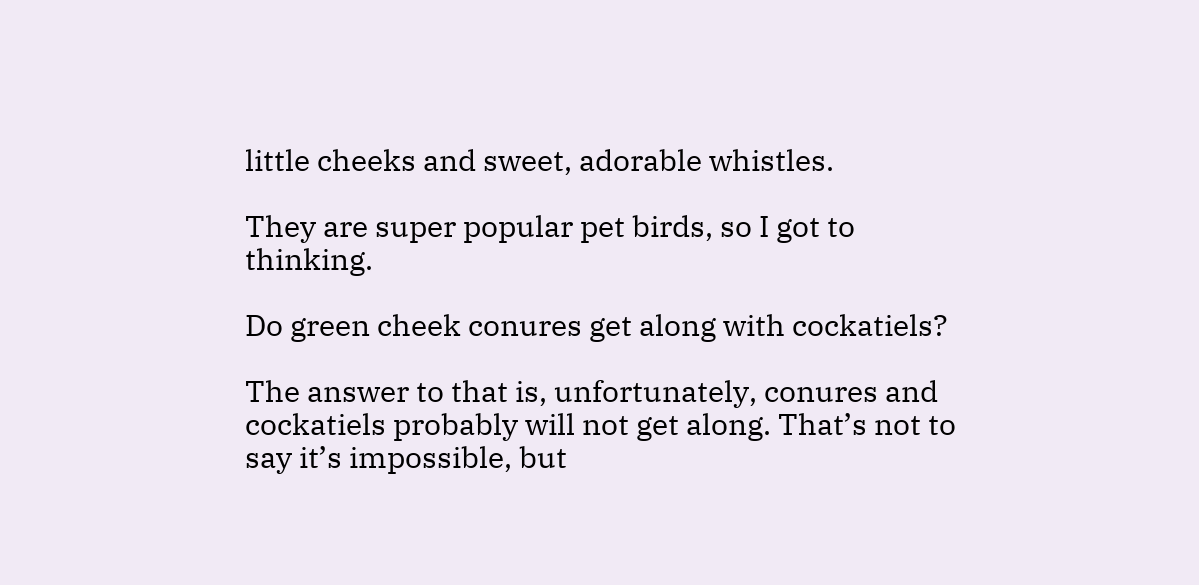little cheeks and sweet, adorable whistles.

They are super popular pet birds, so I got to thinking.

Do green cheek conures get along with cockatiels?

The answer to that is, unfortunately, conures and cockatiels probably will not get along. That’s not to say it’s impossible, but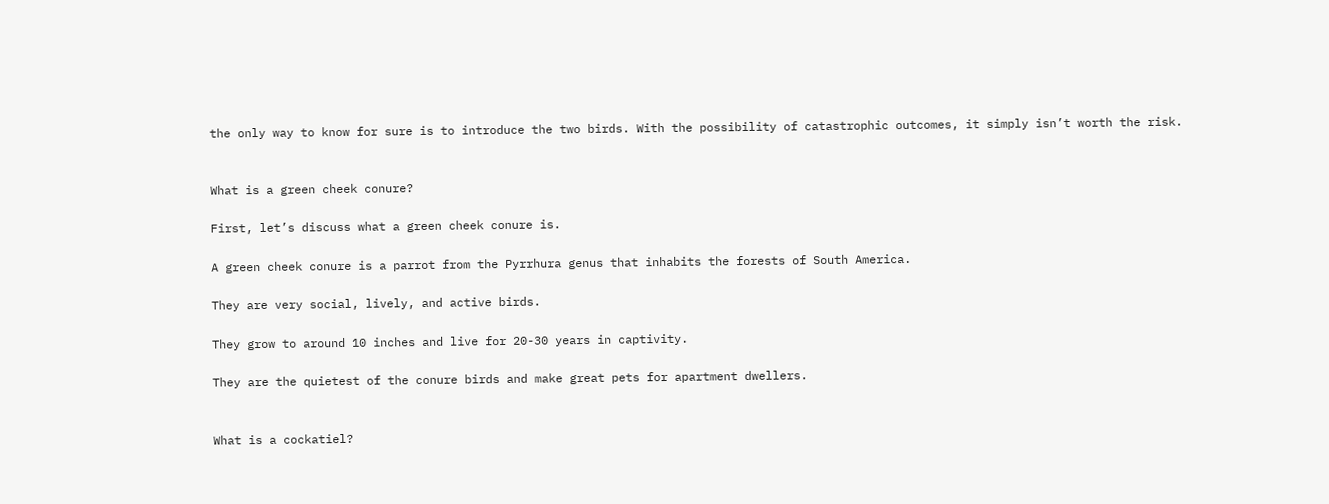the only way to know for sure is to introduce the two birds. With the possibility of catastrophic outcomes, it simply isn’t worth the risk.


What is a green cheek conure?

First, let’s discuss what a green cheek conure is.

A green cheek conure is a parrot from the Pyrrhura genus that inhabits the forests of South America.

They are very social, lively, and active birds.

They grow to around 10 inches and live for 20-30 years in captivity.

They are the quietest of the conure birds and make great pets for apartment dwellers.


What is a cockatiel?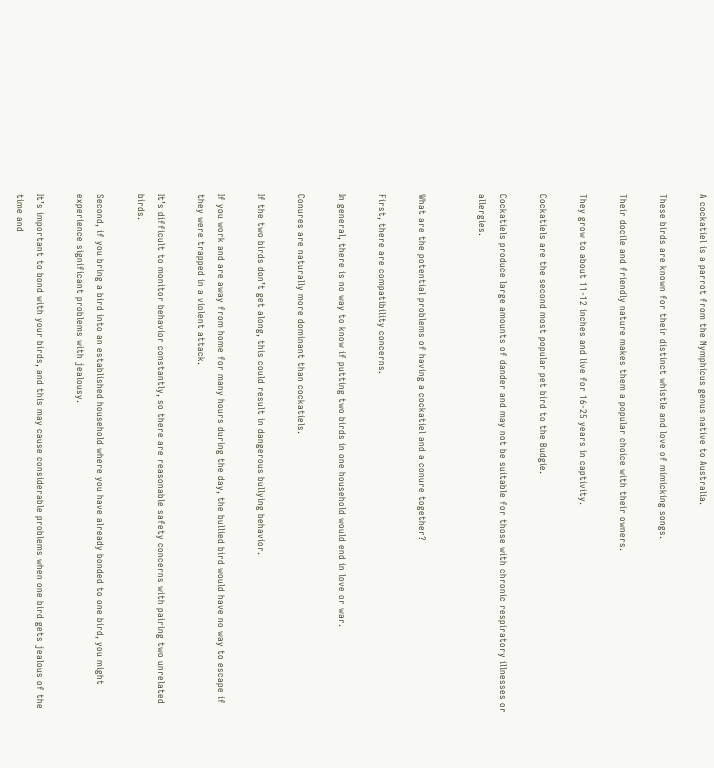A cockatiel is a parrot from the Nymphicus genus native to Australia.

These birds are known for their distinct whistle and love of mimicking songs.

Their docile and friendly nature makes them a popular choice with their owners.

They grow to about 11-12 inches and live for 16-25 years in captivity.

Cockatiels are the second most popular pet bird to the Budgie.

Cockatiels produce large amounts of dander and may not be suitable for those with chronic respiratory illnesses or allergies.


What are the potential problems of having a cockatiel and a conure together?

First, there are compatibility concerns.

In general, there is no way to know if putting two birds in one household would end in love or war.

Conures are naturally more dominant than cockatiels.

If the two birds don’t get along, this could result in dangerous bullying behavior.

If you work and are away from home for many hours during the day, the bullied bird would have no way to escape if they were trapped in a violent attack.

It’s difficult to monitor behavior constantly, so there are reasonable safety concerns with pairing two unrelated birds.

Second, if you bring a bird into an established household where you have already bonded to one bird, you might experience significant problems with jealousy.

It’s important to bond with your birds, and this may cause considerable problems when one bird gets jealous of the time and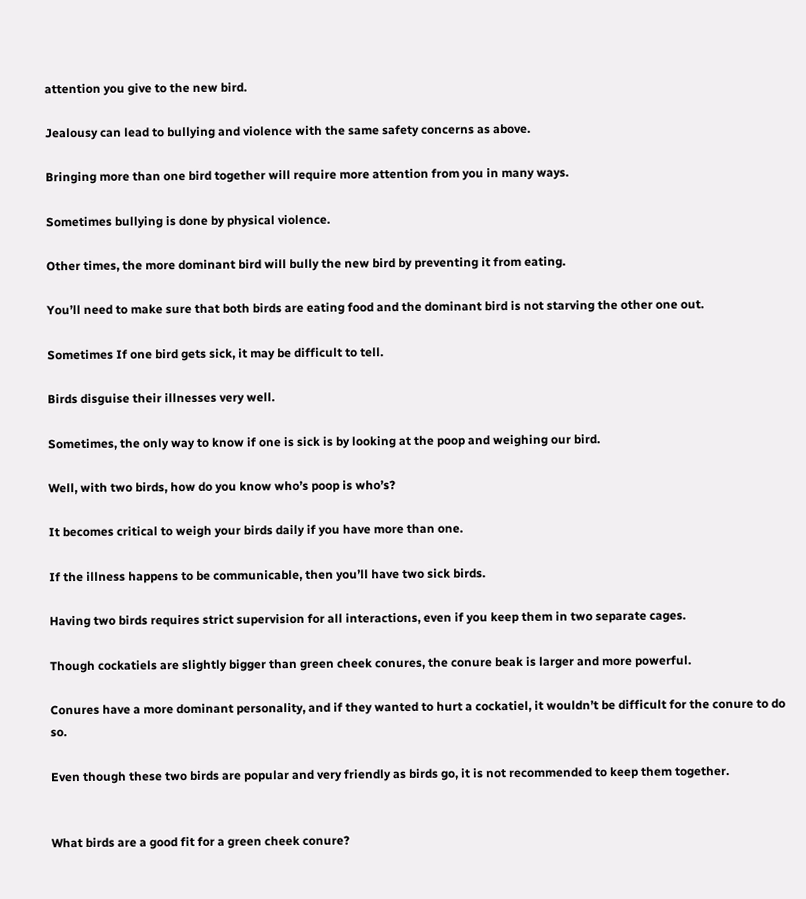attention you give to the new bird.

Jealousy can lead to bullying and violence with the same safety concerns as above.

Bringing more than one bird together will require more attention from you in many ways.

Sometimes bullying is done by physical violence.

Other times, the more dominant bird will bully the new bird by preventing it from eating.

You’ll need to make sure that both birds are eating food and the dominant bird is not starving the other one out.

Sometimes If one bird gets sick, it may be difficult to tell.

Birds disguise their illnesses very well.

Sometimes, the only way to know if one is sick is by looking at the poop and weighing our bird.

Well, with two birds, how do you know who’s poop is who’s?

It becomes critical to weigh your birds daily if you have more than one.

If the illness happens to be communicable, then you’ll have two sick birds.

Having two birds requires strict supervision for all interactions, even if you keep them in two separate cages.

Though cockatiels are slightly bigger than green cheek conures, the conure beak is larger and more powerful.

Conures have a more dominant personality, and if they wanted to hurt a cockatiel, it wouldn’t be difficult for the conure to do so.

Even though these two birds are popular and very friendly as birds go, it is not recommended to keep them together.


What birds are a good fit for a green cheek conure?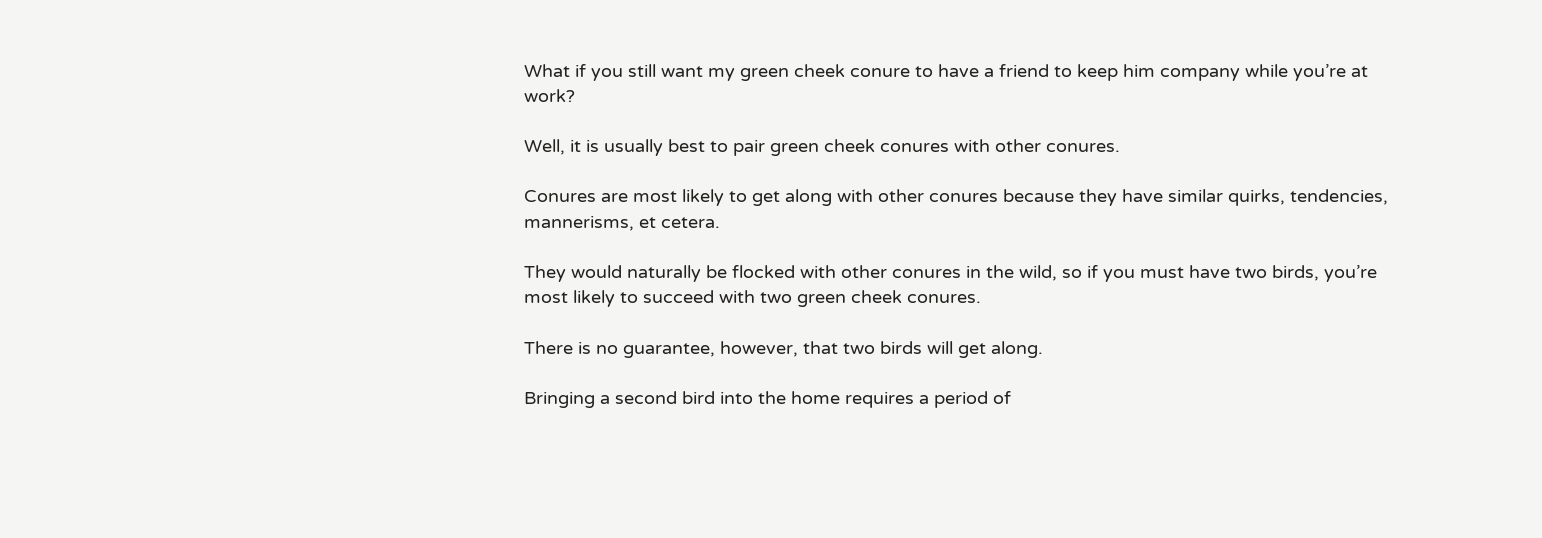What if you still want my green cheek conure to have a friend to keep him company while you’re at work?

Well, it is usually best to pair green cheek conures with other conures.

Conures are most likely to get along with other conures because they have similar quirks, tendencies, mannerisms, et cetera.

They would naturally be flocked with other conures in the wild, so if you must have two birds, you’re most likely to succeed with two green cheek conures.

There is no guarantee, however, that two birds will get along.

Bringing a second bird into the home requires a period of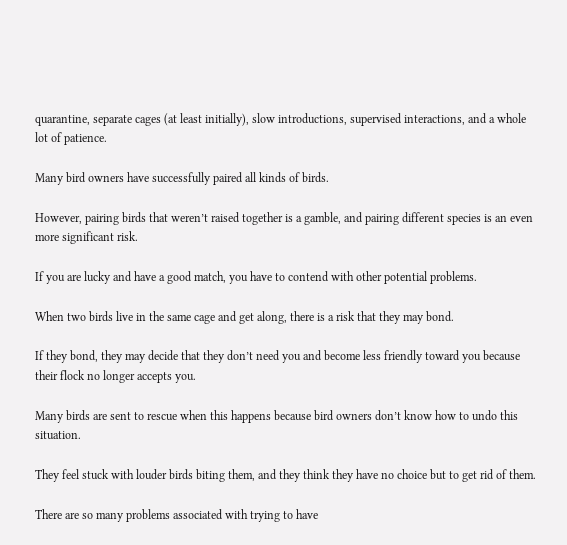quarantine, separate cages (at least initially), slow introductions, supervised interactions, and a whole lot of patience.

Many bird owners have successfully paired all kinds of birds.

However, pairing birds that weren’t raised together is a gamble, and pairing different species is an even more significant risk.

If you are lucky and have a good match, you have to contend with other potential problems.

When two birds live in the same cage and get along, there is a risk that they may bond.

If they bond, they may decide that they don’t need you and become less friendly toward you because their flock no longer accepts you.

Many birds are sent to rescue when this happens because bird owners don’t know how to undo this situation.

They feel stuck with louder birds biting them, and they think they have no choice but to get rid of them.

There are so many problems associated with trying to have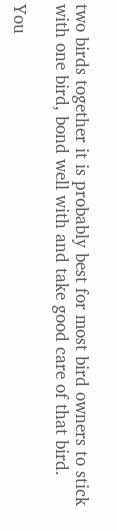two birds together it is probably best for most bird owners to stick with one bird, bond well with and take good care of that bird.

You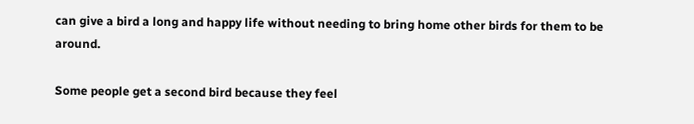can give a bird a long and happy life without needing to bring home other birds for them to be around.

Some people get a second bird because they feel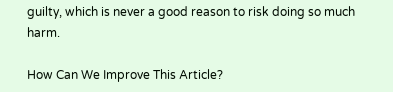guilty, which is never a good reason to risk doing so much harm.

How Can We Improve This Article?